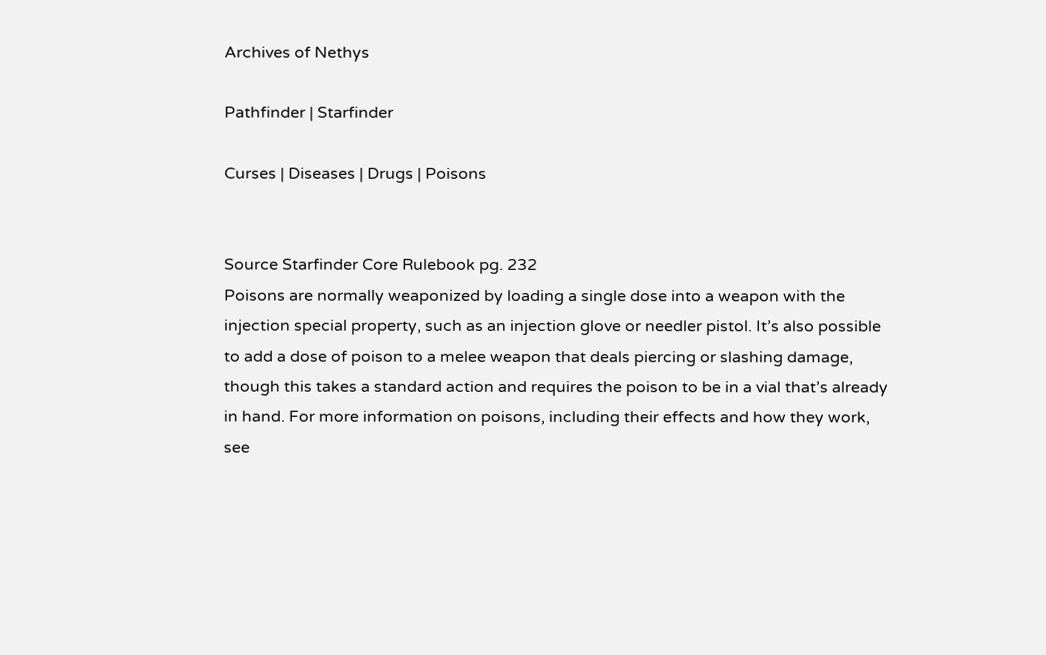Archives of Nethys

Pathfinder | Starfinder

Curses | Diseases | Drugs | Poisons


Source Starfinder Core Rulebook pg. 232
Poisons are normally weaponized by loading a single dose into a weapon with the injection special property, such as an injection glove or needler pistol. It’s also possible to add a dose of poison to a melee weapon that deals piercing or slashing damage, though this takes a standard action and requires the poison to be in a vial that’s already in hand. For more information on poisons, including their effects and how they work, see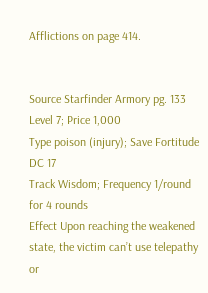Afflictions on page 414.


Source Starfinder Armory pg. 133
Level 7; Price 1,000
Type poison (injury); Save Fortitude DC 17
Track Wisdom; Frequency 1/round for 4 rounds
Effect Upon reaching the weakened state, the victim can’t use telepathy or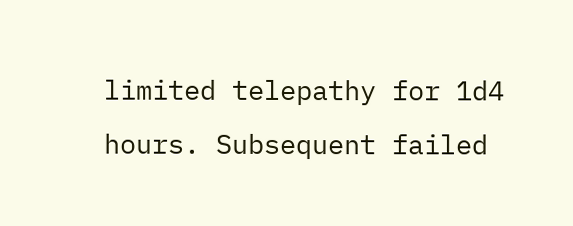limited telepathy for 1d4 hours. Subsequent failed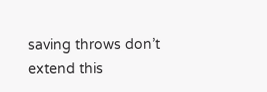saving throws don’t extend this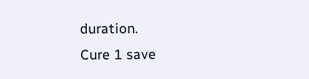duration.
Cure 1 save